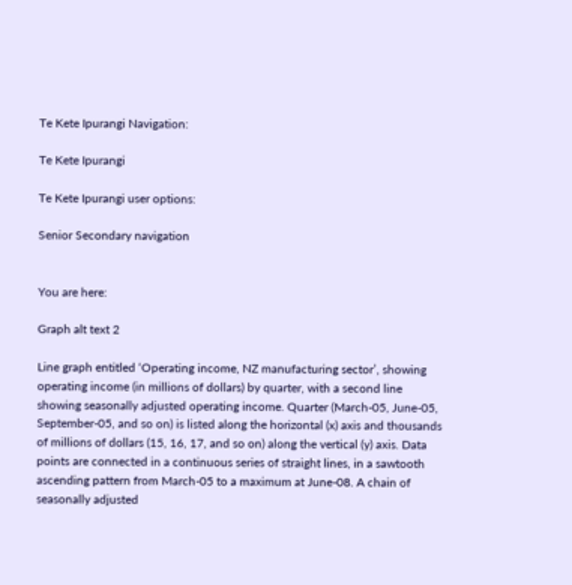Te Kete Ipurangi Navigation:

Te Kete Ipurangi

Te Kete Ipurangi user options:

Senior Secondary navigation


You are here:

Graph alt text 2

Line graph entitled ‘Operating income, NZ manufacturing sector’, showing operating income (in millions of dollars) by quarter, with a second line showing seasonally adjusted operating income. Quarter (March-05, June-05, September-05, and so on) is listed along the horizontal (x) axis and thousands of millions of dollars (15, 16, 17, and so on) along the vertical (y) axis. Data points are connected in a continuous series of straight lines, in a sawtooth ascending pattern from March-05 to a maximum at June-08. A chain of seasonally adjusted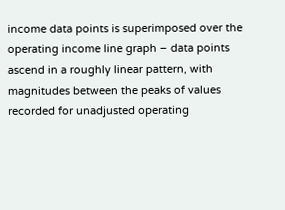income data points is superimposed over the operating income line graph – data points ascend in a roughly linear pattern, with magnitudes between the peaks of values recorded for unadjusted operating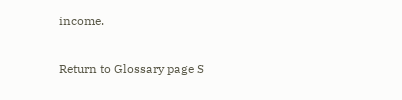income.

Return to Glossary page S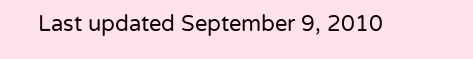Last updated September 9, 2010